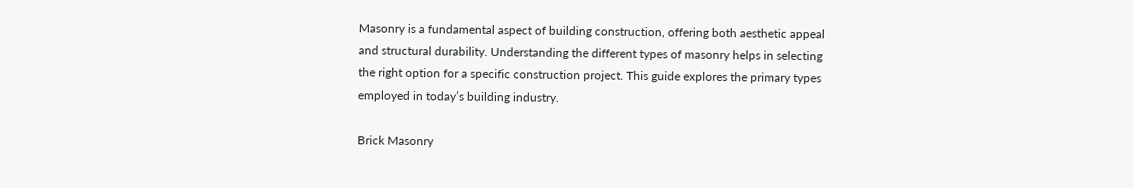Masonry is a fundamental aspect of building construction, offering both aesthetic appeal and structural durability. Understanding the different types of masonry helps in selecting the right option for a specific construction project. This guide explores the primary types employed in today’s building industry.

Brick Masonry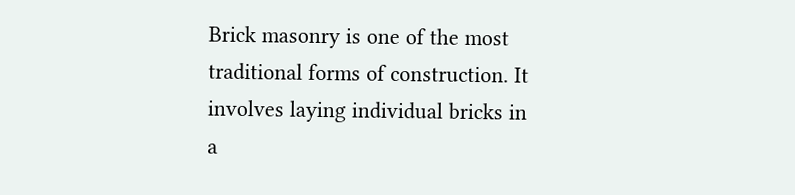Brick masonry is one of the most traditional forms of construction. It involves laying individual bricks in a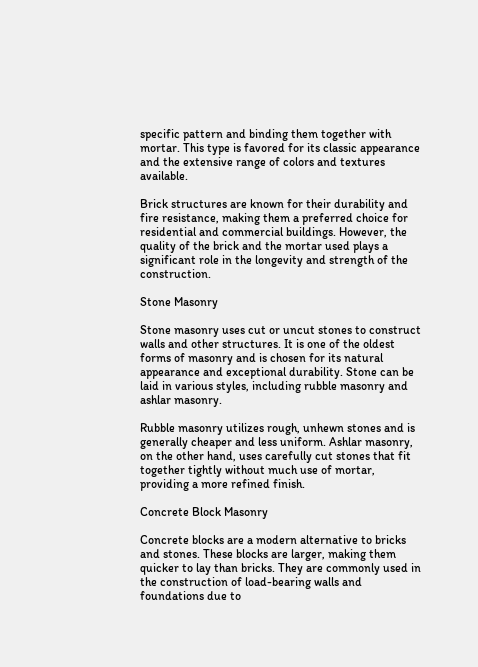specific pattern and binding them together with mortar. This type is favored for its classic appearance and the extensive range of colors and textures available.

Brick structures are known for their durability and fire resistance, making them a preferred choice for residential and commercial buildings. However, the quality of the brick and the mortar used plays a significant role in the longevity and strength of the construction.

Stone Masonry

Stone masonry uses cut or uncut stones to construct walls and other structures. It is one of the oldest forms of masonry and is chosen for its natural appearance and exceptional durability. Stone can be laid in various styles, including rubble masonry and ashlar masonry.

Rubble masonry utilizes rough, unhewn stones and is generally cheaper and less uniform. Ashlar masonry, on the other hand, uses carefully cut stones that fit together tightly without much use of mortar, providing a more refined finish.

Concrete Block Masonry

Concrete blocks are a modern alternative to bricks and stones. These blocks are larger, making them quicker to lay than bricks. They are commonly used in the construction of load-bearing walls and foundations due to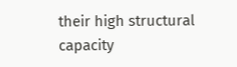their high structural capacity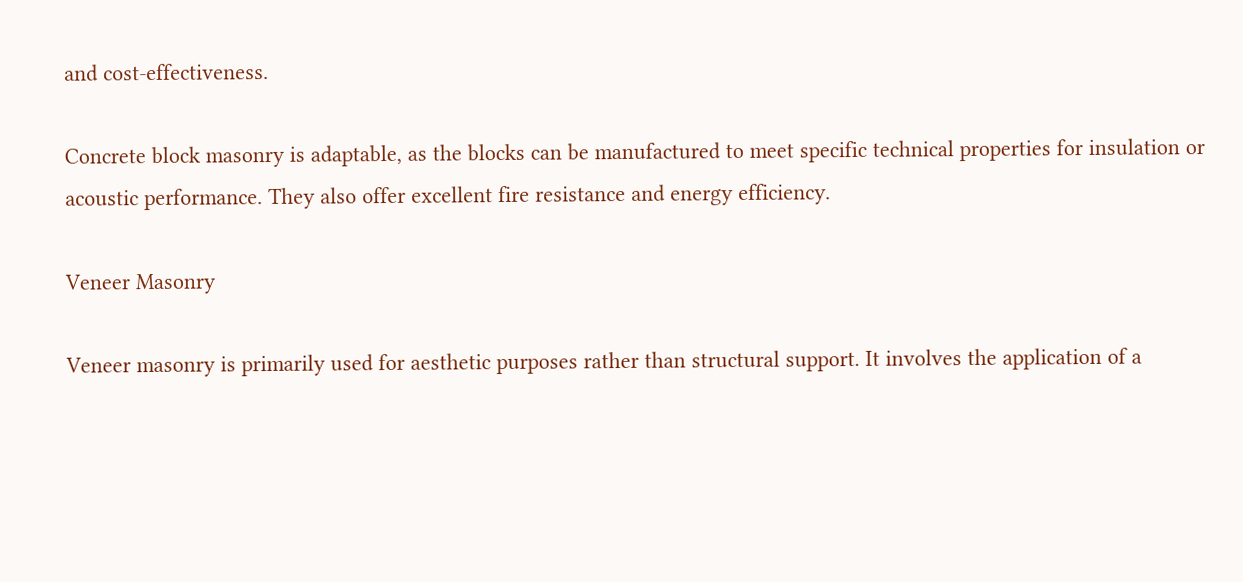and cost-effectiveness.

Concrete block masonry is adaptable, as the blocks can be manufactured to meet specific technical properties for insulation or acoustic performance. They also offer excellent fire resistance and energy efficiency.

Veneer Masonry

Veneer masonry is primarily used for aesthetic purposes rather than structural support. It involves the application of a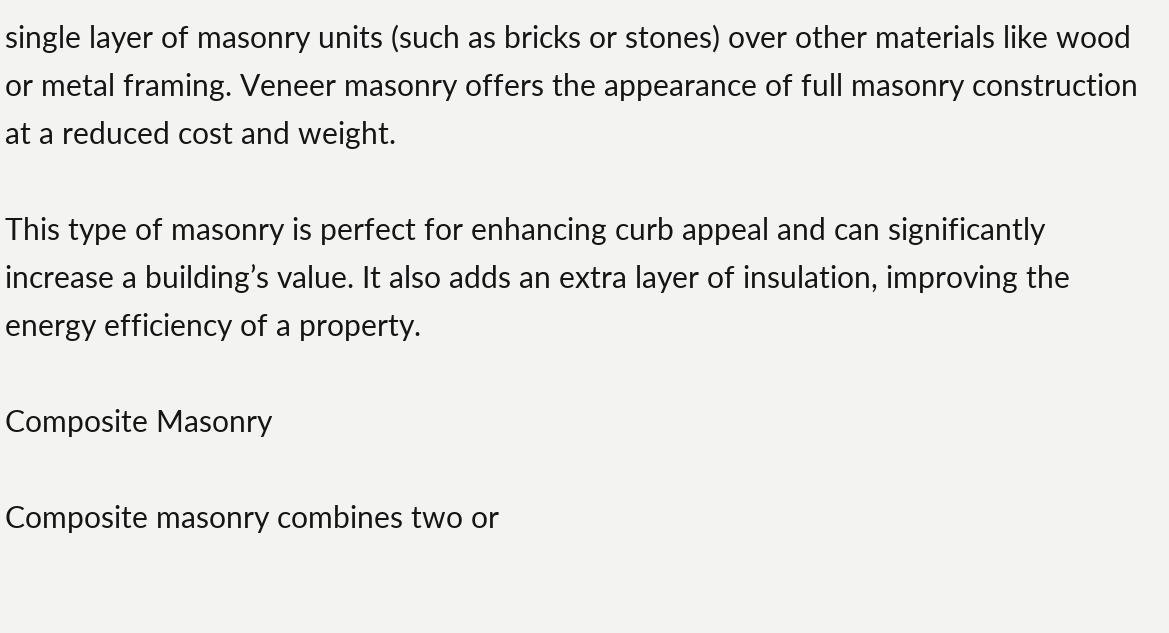single layer of masonry units (such as bricks or stones) over other materials like wood or metal framing. Veneer masonry offers the appearance of full masonry construction at a reduced cost and weight.

This type of masonry is perfect for enhancing curb appeal and can significantly increase a building’s value. It also adds an extra layer of insulation, improving the energy efficiency of a property.

Composite Masonry

Composite masonry combines two or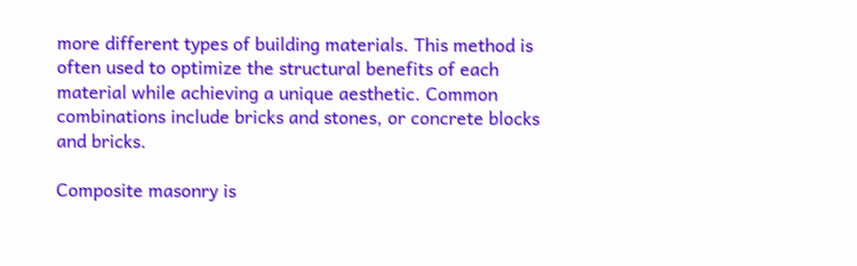more different types of building materials. This method is often used to optimize the structural benefits of each material while achieving a unique aesthetic. Common combinations include bricks and stones, or concrete blocks and bricks.

Composite masonry is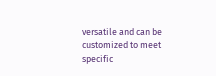versatile and can be customized to meet specific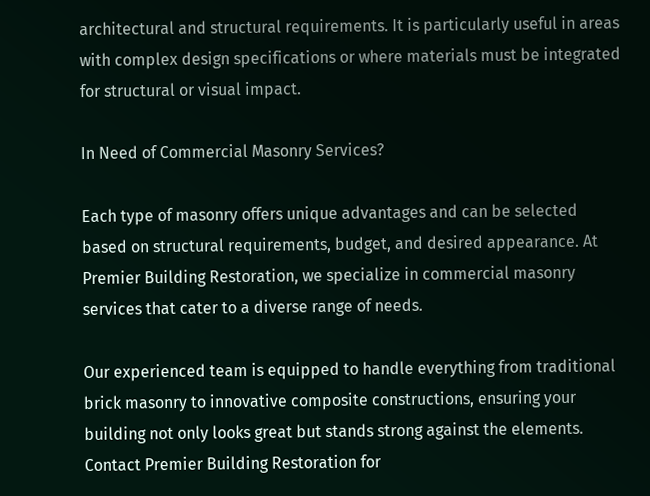architectural and structural requirements. It is particularly useful in areas with complex design specifications or where materials must be integrated for structural or visual impact.

In Need of Commercial Masonry Services?

Each type of masonry offers unique advantages and can be selected based on structural requirements, budget, and desired appearance. At Premier Building Restoration, we specialize in commercial masonry services that cater to a diverse range of needs.

Our experienced team is equipped to handle everything from traditional brick masonry to innovative composite constructions, ensuring your building not only looks great but stands strong against the elements. Contact Premier Building Restoration for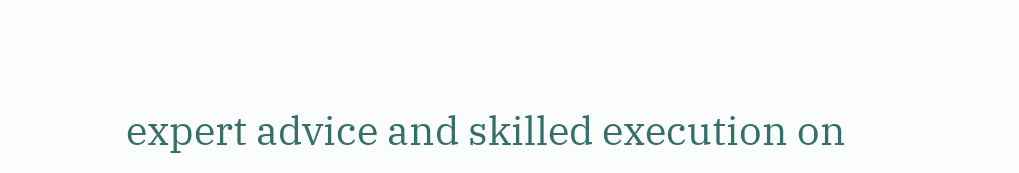expert advice and skilled execution on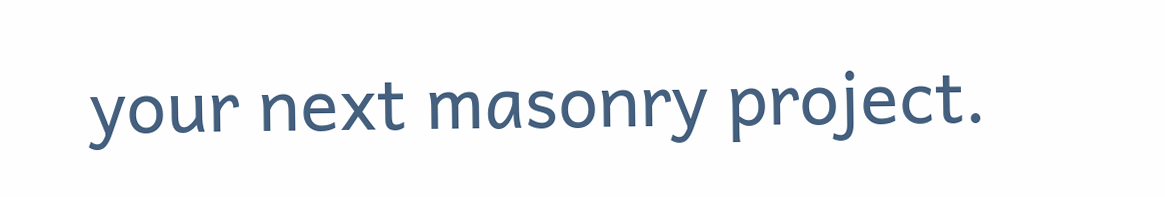your next masonry project.